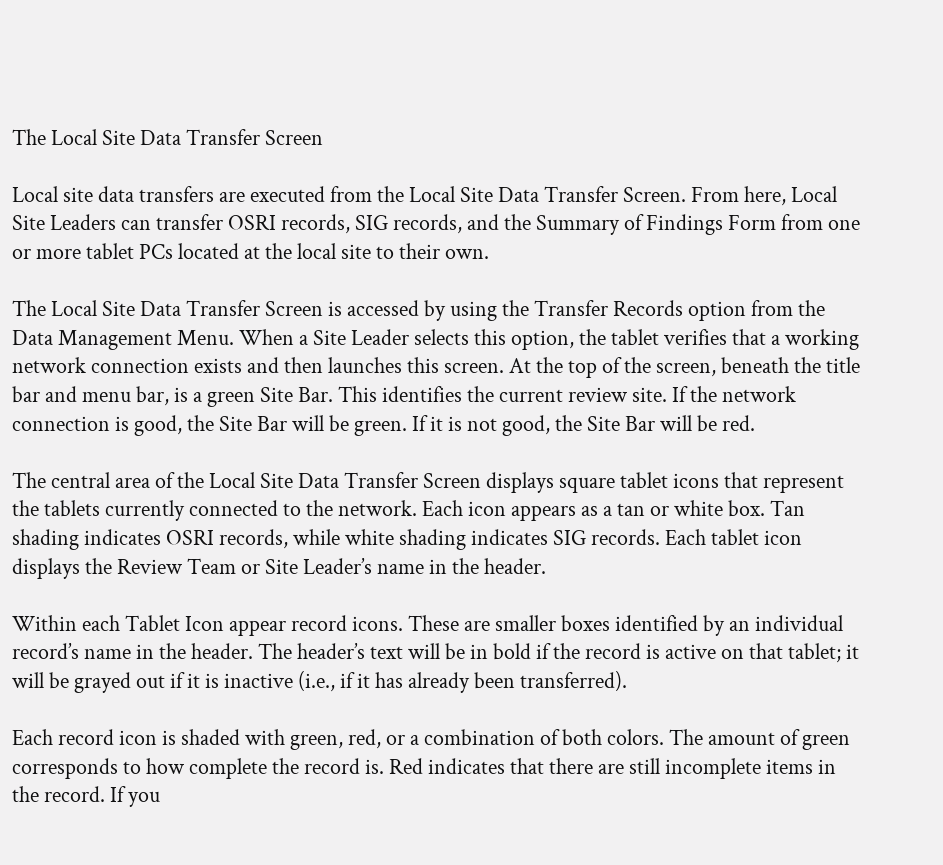The Local Site Data Transfer Screen

Local site data transfers are executed from the Local Site Data Transfer Screen. From here, Local Site Leaders can transfer OSRI records, SIG records, and the Summary of Findings Form from one or more tablet PCs located at the local site to their own.

The Local Site Data Transfer Screen is accessed by using the Transfer Records option from the Data Management Menu. When a Site Leader selects this option, the tablet verifies that a working network connection exists and then launches this screen. At the top of the screen, beneath the title bar and menu bar, is a green Site Bar. This identifies the current review site. If the network connection is good, the Site Bar will be green. If it is not good, the Site Bar will be red.

The central area of the Local Site Data Transfer Screen displays square tablet icons that represent the tablets currently connected to the network. Each icon appears as a tan or white box. Tan shading indicates OSRI records, while white shading indicates SIG records. Each tablet icon displays the Review Team or Site Leader’s name in the header.

Within each Tablet Icon appear record icons. These are smaller boxes identified by an individual record’s name in the header. The header’s text will be in bold if the record is active on that tablet; it will be grayed out if it is inactive (i.e., if it has already been transferred).

Each record icon is shaded with green, red, or a combination of both colors. The amount of green corresponds to how complete the record is. Red indicates that there are still incomplete items in the record. If you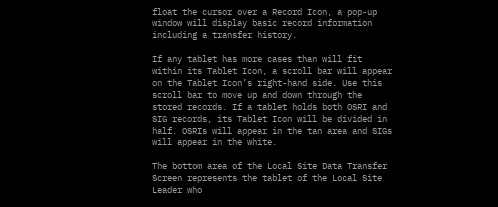float the cursor over a Record Icon, a pop-up window will display basic record information including a transfer history.

If any tablet has more cases than will fit within its Tablet Icon, a scroll bar will appear on the Tablet Icon’s right-hand side. Use this scroll bar to move up and down through the stored records. If a tablet holds both OSRI and SIG records, its Tablet Icon will be divided in half. OSRIs will appear in the tan area and SIGs will appear in the white.

The bottom area of the Local Site Data Transfer Screen represents the tablet of the Local Site Leader who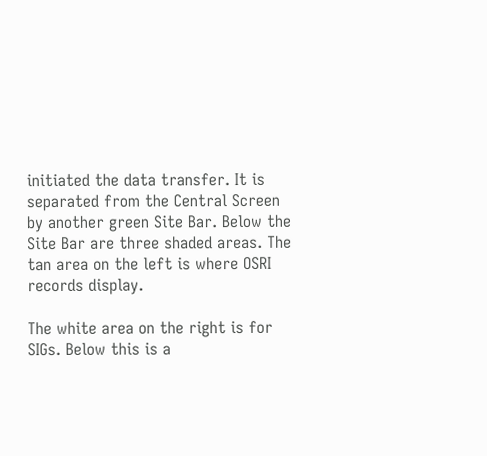initiated the data transfer. It is separated from the Central Screen by another green Site Bar. Below the Site Bar are three shaded areas. The tan area on the left is where OSRI records display.

The white area on the right is for SIGs. Below this is a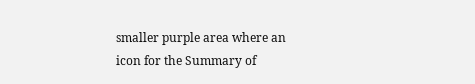smaller purple area where an icon for the Summary of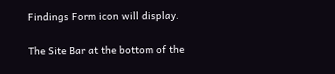Findings Form icon will display.

The Site Bar at the bottom of the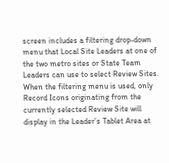screen includes a filtering drop-down menu that Local Site Leaders at one of the two metro sites or State Team Leaders can use to select Review Sites. When the filtering menu is used, only Record Icons originating from the currently selected Review Site will display in the Leader’s Tablet Area at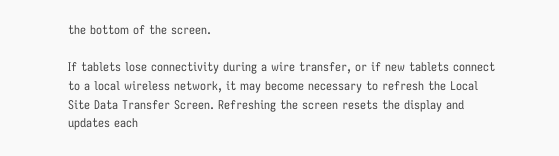the bottom of the screen.

If tablets lose connectivity during a wire transfer, or if new tablets connect to a local wireless network, it may become necessary to refresh the Local Site Data Transfer Screen. Refreshing the screen resets the display and updates each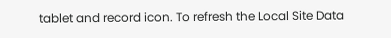tablet and record icon. To refresh the Local Site Data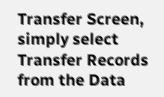Transfer Screen, simply select Transfer Records from the Data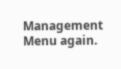Management Menu again.